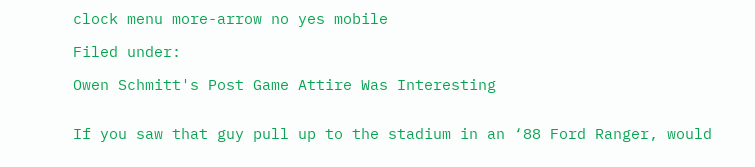clock menu more-arrow no yes mobile

Filed under:

Owen Schmitt's Post Game Attire Was Interesting


If you saw that guy pull up to the stadium in an ‘88 Ford Ranger, would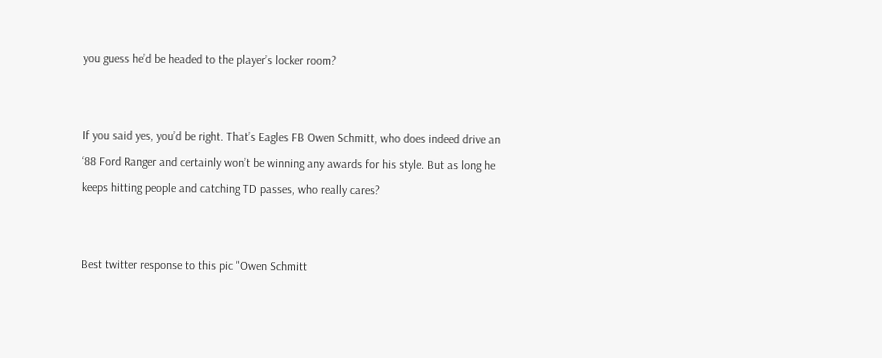you guess he’d be headed to the player’s locker room?


If you said yes, you’d be right. That’s Eagles FB Owen Schmitt, who does indeed drive an ‘88 Ford Ranger and certainly won’t be winning any awards for his style. But as long he keeps hitting people and catching TD passes, who really cares?


Best twitter response to this pic "Owen Schmitt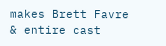makes Brett Favre & entire cast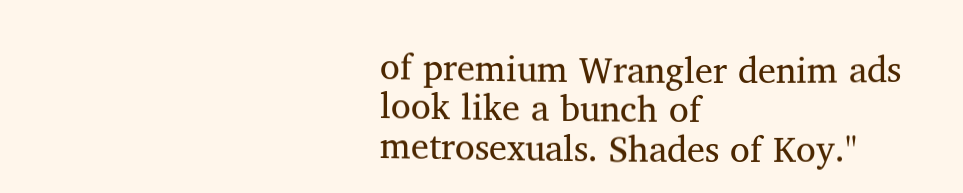of premium Wrangler denim ads look like a bunch of metrosexuals. Shades of Koy."